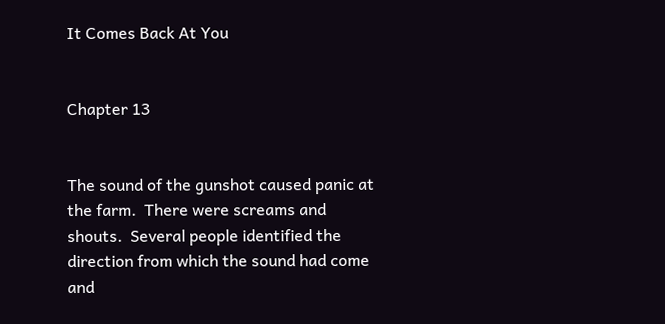It Comes Back At You


Chapter 13


The sound of the gunshot caused panic at the farm.  There were screams and shouts.  Several people identified the direction from which the sound had come and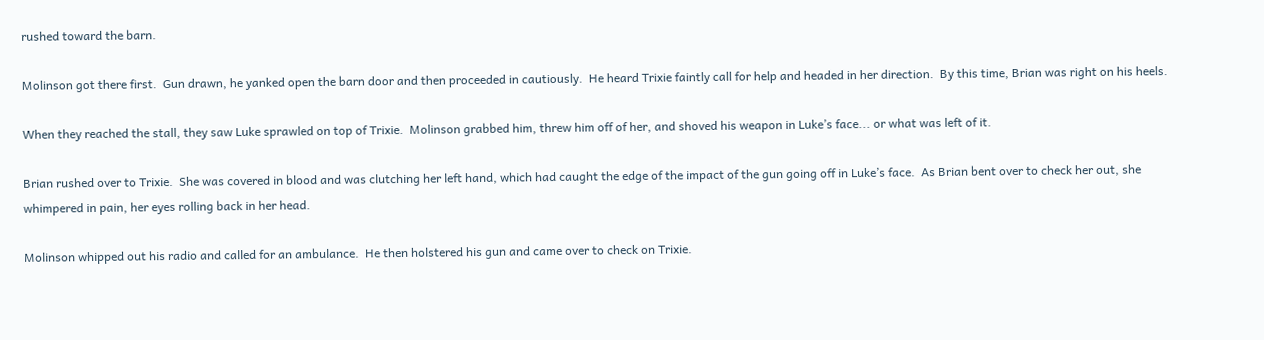rushed toward the barn.

Molinson got there first.  Gun drawn, he yanked open the barn door and then proceeded in cautiously.  He heard Trixie faintly call for help and headed in her direction.  By this time, Brian was right on his heels.

When they reached the stall, they saw Luke sprawled on top of Trixie.  Molinson grabbed him, threw him off of her, and shoved his weapon in Luke’s face... or what was left of it.

Brian rushed over to Trixie.  She was covered in blood and was clutching her left hand, which had caught the edge of the impact of the gun going off in Luke’s face.  As Brian bent over to check her out, she whimpered in pain, her eyes rolling back in her head.

Molinson whipped out his radio and called for an ambulance.  He then holstered his gun and came over to check on Trixie.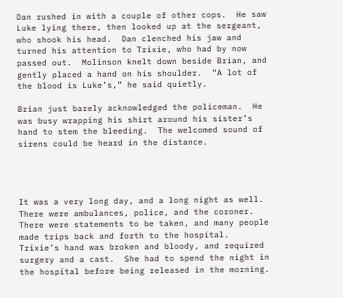Dan rushed in with a couple of other cops.  He saw Luke lying there, then looked up at the sergeant, who shook his head.  Dan clenched his jaw and turned his attention to Trixie, who had by now passed out.  Molinson knelt down beside Brian, and gently placed a hand on his shoulder.  “A lot of the blood is Luke’s,” he said quietly.

Brian just barely acknowledged the policeman.  He was busy wrapping his shirt around his sister’s hand to stem the bleeding.  The welcomed sound of sirens could be heard in the distance.




It was a very long day, and a long night as well.  There were ambulances, police, and the coroner.  There were statements to be taken, and many people made trips back and forth to the hospital.  Trixie’s hand was broken and bloody, and required surgery and a cast.  She had to spend the night in the hospital before being released in the morning.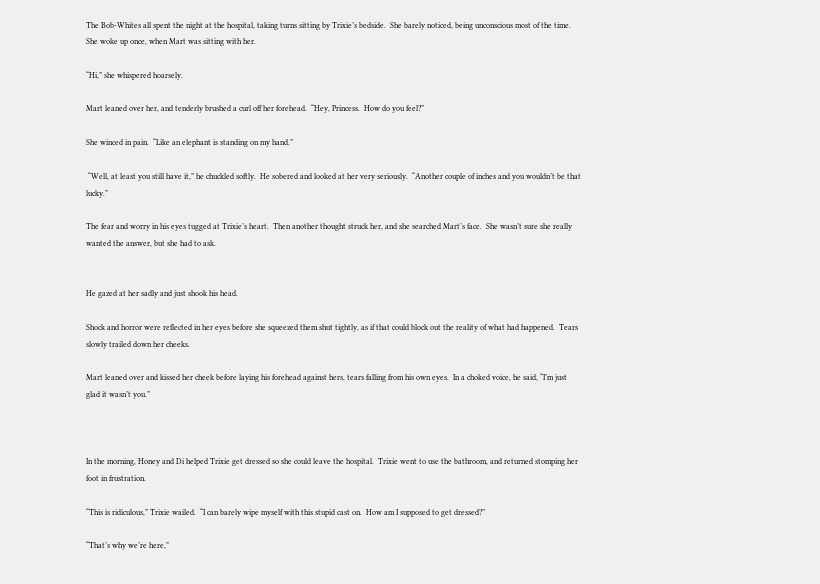The Bob-Whites all spent the night at the hospital, taking turns sitting by Trixie’s bedside.  She barely noticed, being unconscious most of the time.  She woke up once, when Mart was sitting with her.

“Hi,” she whispered hoarsely.

Mart leaned over her, and tenderly brushed a curl off her forehead.  “Hey, Princess.  How do you feel?”

She winced in pain.  “Like an elephant is standing on my hand.”

 “Well, at least you still have it,” he chuckled softly.  He sobered and looked at her very seriously.  “Another couple of inches and you wouldn’t be that lucky.”

The fear and worry in his eyes tugged at Trixie’s heart.  Then another thought struck her, and she searched Mart’s face.  She wasn’t sure she really wanted the answer, but she had to ask.


He gazed at her sadly and just shook his head.

Shock and horror were reflected in her eyes before she squeezed them shut tightly, as if that could block out the reality of what had happened.  Tears slowly trailed down her cheeks.

Mart leaned over and kissed her cheek before laying his forehead against hers, tears falling from his own eyes.  In a choked voice, he said, “I’m just glad it wasn’t you.”



In the morning, Honey and Di helped Trixie get dressed so she could leave the hospital.  Trixie went to use the bathroom, and returned stomping her foot in frustration.

“This is ridiculous,” Trixie wailed.  “I can barely wipe myself with this stupid cast on.  How am I supposed to get dressed?”

“That’s why we’re here,”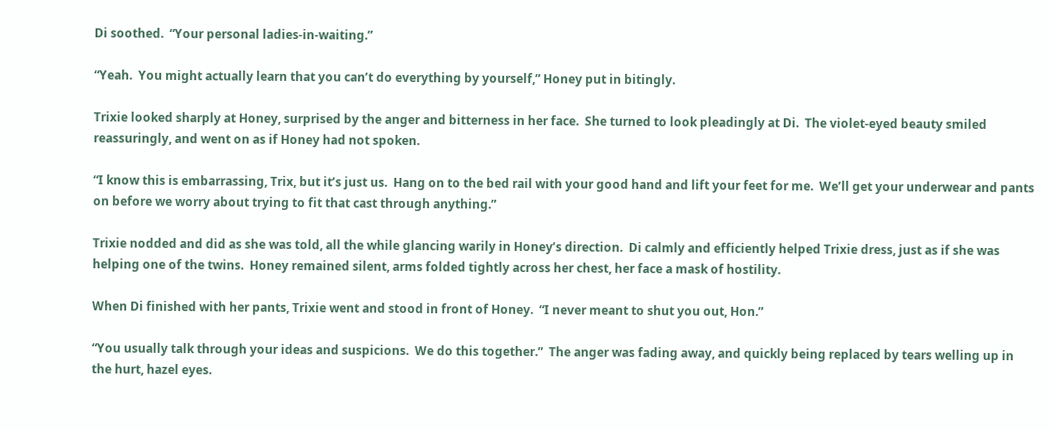Di soothed.  “Your personal ladies-in-waiting.”

“Yeah.  You might actually learn that you can’t do everything by yourself,” Honey put in bitingly.

Trixie looked sharply at Honey, surprised by the anger and bitterness in her face.  She turned to look pleadingly at Di.  The violet-eyed beauty smiled reassuringly, and went on as if Honey had not spoken.

“I know this is embarrassing, Trix, but it’s just us.  Hang on to the bed rail with your good hand and lift your feet for me.  We’ll get your underwear and pants on before we worry about trying to fit that cast through anything.”

Trixie nodded and did as she was told, all the while glancing warily in Honey’s direction.  Di calmly and efficiently helped Trixie dress, just as if she was helping one of the twins.  Honey remained silent, arms folded tightly across her chest, her face a mask of hostility.

When Di finished with her pants, Trixie went and stood in front of Honey.  “I never meant to shut you out, Hon.”

“You usually talk through your ideas and suspicions.  We do this together.”  The anger was fading away, and quickly being replaced by tears welling up in the hurt, hazel eyes.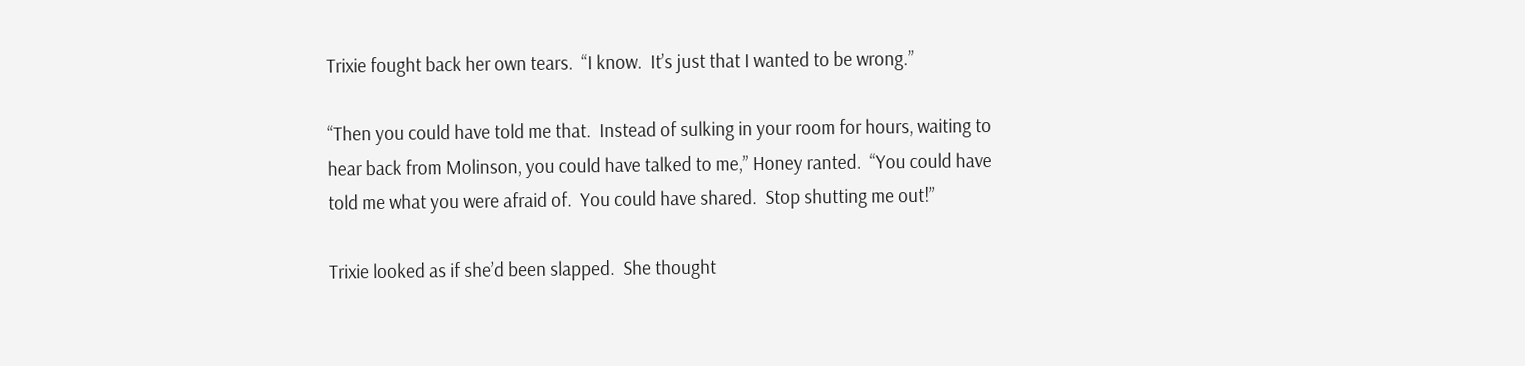Trixie fought back her own tears.  “I know.  It’s just that I wanted to be wrong.”

“Then you could have told me that.  Instead of sulking in your room for hours, waiting to hear back from Molinson, you could have talked to me,” Honey ranted.  “You could have told me what you were afraid of.  You could have shared.  Stop shutting me out!”

Trixie looked as if she’d been slapped.  She thought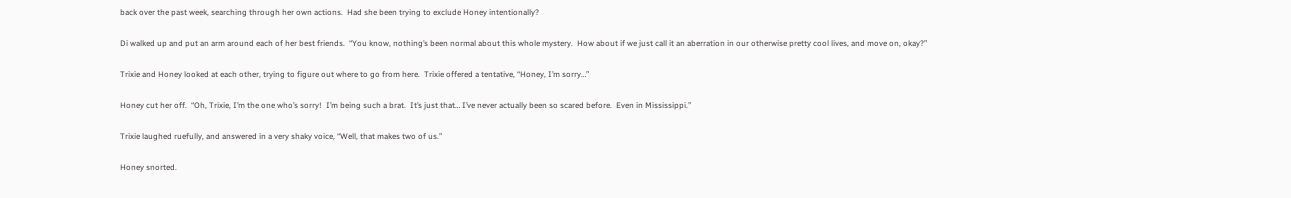back over the past week, searching through her own actions.  Had she been trying to exclude Honey intentionally?

Di walked up and put an arm around each of her best friends.  “You know, nothing’s been normal about this whole mystery.  How about if we just call it an aberration in our otherwise pretty cool lives, and move on, okay?”

Trixie and Honey looked at each other, trying to figure out where to go from here.  Trixie offered a tentative, “Honey, I’m sorry…”

Honey cut her off.  “Oh, Trixie, I’m the one who’s sorry!  I’m being such a brat.  It’s just that… I’ve never actually been so scared before.  Even in Mississippi.”

Trixie laughed ruefully, and answered in a very shaky voice, “Well, that makes two of us.”

Honey snorted.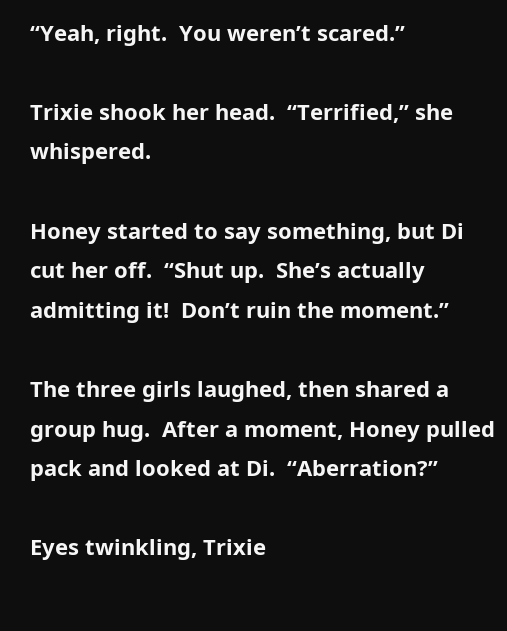“Yeah, right.  You weren’t scared.”

Trixie shook her head.  “Terrified,” she whispered.

Honey started to say something, but Di cut her off.  “Shut up.  She’s actually admitting it!  Don’t ruin the moment.”

The three girls laughed, then shared a group hug.  After a moment, Honey pulled pack and looked at Di.  “Aberration?”

Eyes twinkling, Trixie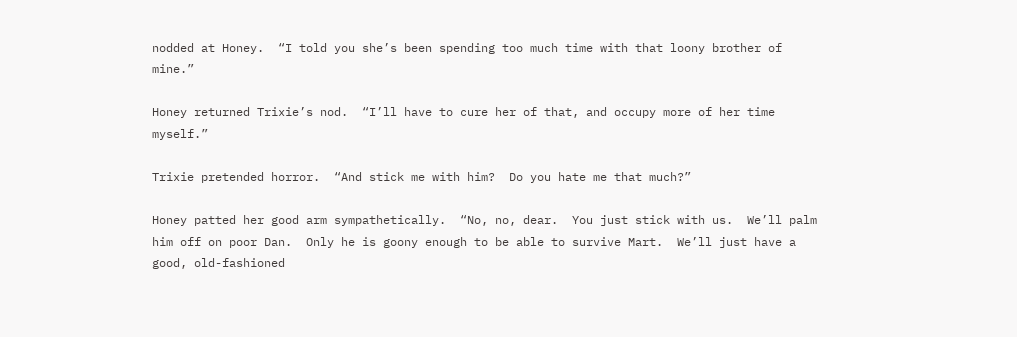nodded at Honey.  “I told you she’s been spending too much time with that loony brother of mine.”

Honey returned Trixie’s nod.  “I’ll have to cure her of that, and occupy more of her time myself.”

Trixie pretended horror.  “And stick me with him?  Do you hate me that much?”

Honey patted her good arm sympathetically.  “No, no, dear.  You just stick with us.  We’ll palm him off on poor Dan.  Only he is goony enough to be able to survive Mart.  We’ll just have a good, old-fashioned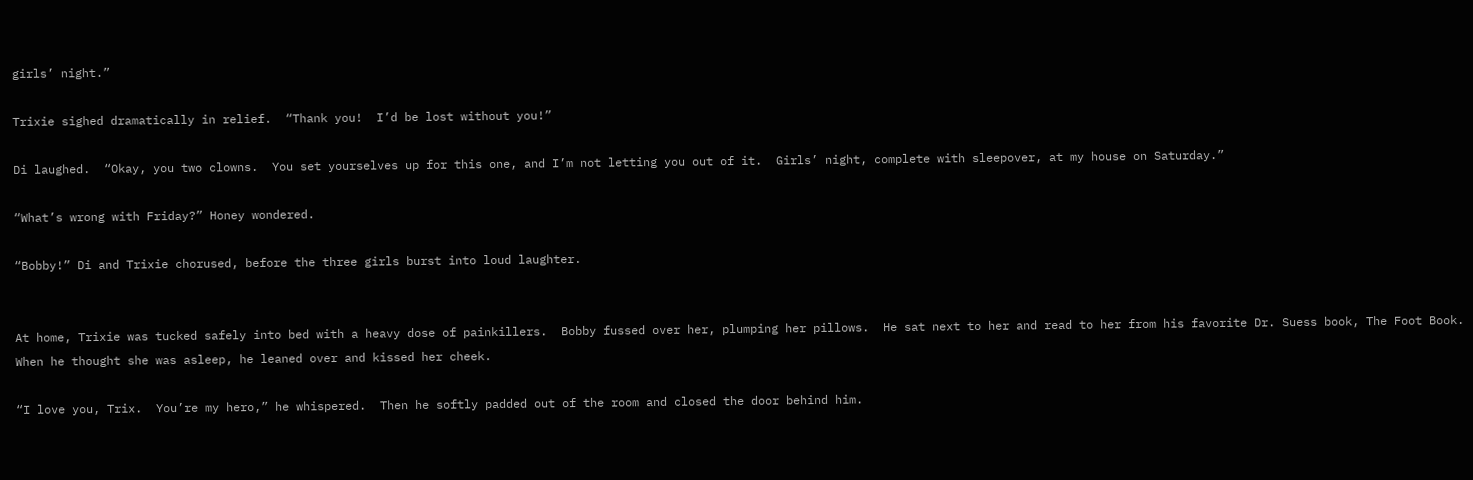girls’ night.”

Trixie sighed dramatically in relief.  “Thank you!  I’d be lost without you!”

Di laughed.  “Okay, you two clowns.  You set yourselves up for this one, and I’m not letting you out of it.  Girls’ night, complete with sleepover, at my house on Saturday.”

“What’s wrong with Friday?” Honey wondered.

“Bobby!” Di and Trixie chorused, before the three girls burst into loud laughter.


At home, Trixie was tucked safely into bed with a heavy dose of painkillers.  Bobby fussed over her, plumping her pillows.  He sat next to her and read to her from his favorite Dr. Suess book, The Foot Book.  When he thought she was asleep, he leaned over and kissed her cheek.

“I love you, Trix.  You’re my hero,” he whispered.  Then he softly padded out of the room and closed the door behind him.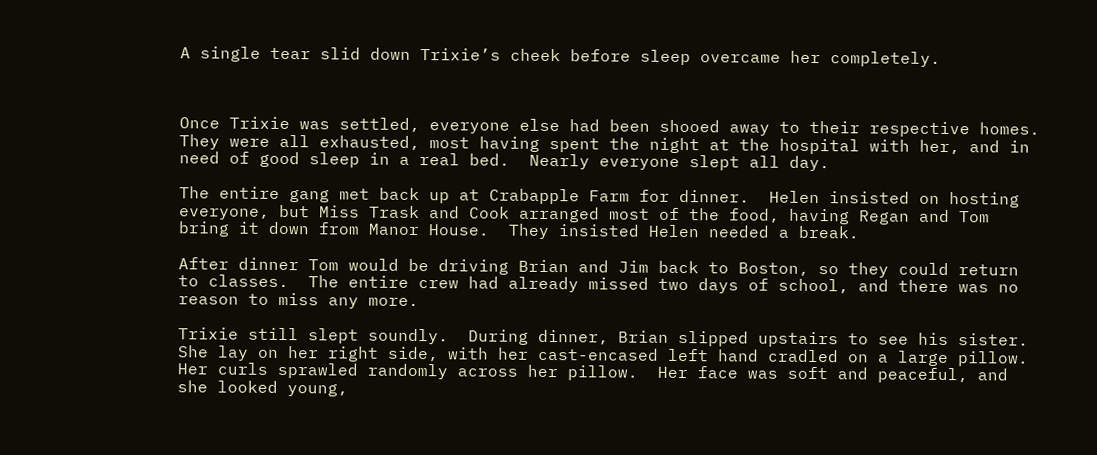A single tear slid down Trixie’s cheek before sleep overcame her completely.



Once Trixie was settled, everyone else had been shooed away to their respective homes.  They were all exhausted, most having spent the night at the hospital with her, and in need of good sleep in a real bed.  Nearly everyone slept all day.

The entire gang met back up at Crabapple Farm for dinner.  Helen insisted on hosting everyone, but Miss Trask and Cook arranged most of the food, having Regan and Tom bring it down from Manor House.  They insisted Helen needed a break.

After dinner Tom would be driving Brian and Jim back to Boston, so they could return to classes.  The entire crew had already missed two days of school, and there was no reason to miss any more.

Trixie still slept soundly.  During dinner, Brian slipped upstairs to see his sister.  She lay on her right side, with her cast-encased left hand cradled on a large pillow.  Her curls sprawled randomly across her pillow.  Her face was soft and peaceful, and she looked young,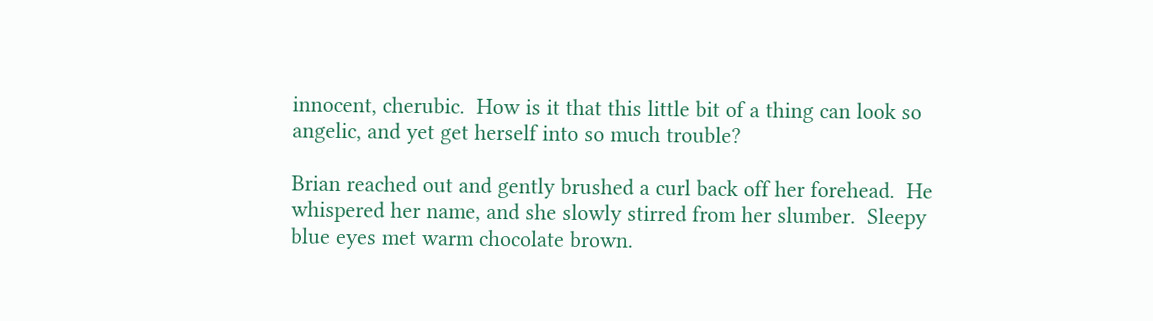innocent, cherubic.  How is it that this little bit of a thing can look so angelic, and yet get herself into so much trouble?

Brian reached out and gently brushed a curl back off her forehead.  He whispered her name, and she slowly stirred from her slumber.  Sleepy blue eyes met warm chocolate brown.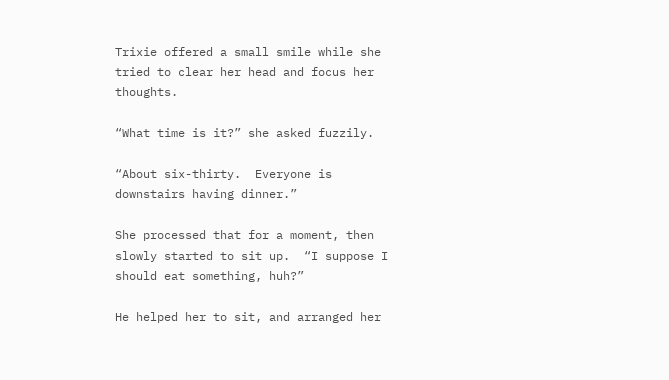Trixie offered a small smile while she tried to clear her head and focus her thoughts.

“What time is it?” she asked fuzzily.

“About six-thirty.  Everyone is downstairs having dinner.”

She processed that for a moment, then slowly started to sit up.  “I suppose I should eat something, huh?”

He helped her to sit, and arranged her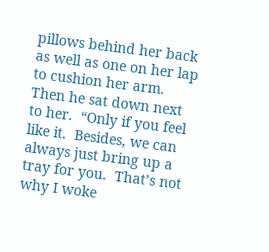pillows behind her back as well as one on her lap to cushion her arm.  Then he sat down next to her.  “Only if you feel like it.  Besides, we can always just bring up a tray for you.  That’s not why I woke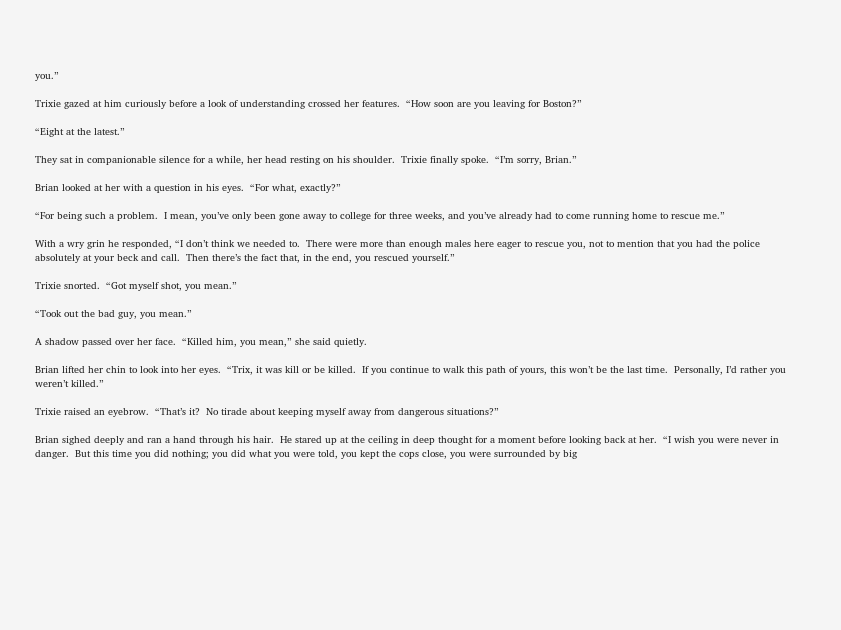you.”

Trixie gazed at him curiously before a look of understanding crossed her features.  “How soon are you leaving for Boston?”

“Eight at the latest.”

They sat in companionable silence for a while, her head resting on his shoulder.  Trixie finally spoke.  “I’m sorry, Brian.”

Brian looked at her with a question in his eyes.  “For what, exactly?”

“For being such a problem.  I mean, you’ve only been gone away to college for three weeks, and you’ve already had to come running home to rescue me.”

With a wry grin he responded, “I don’t think we needed to.  There were more than enough males here eager to rescue you, not to mention that you had the police absolutely at your beck and call.  Then there’s the fact that, in the end, you rescued yourself.”

Trixie snorted.  “Got myself shot, you mean.”

“Took out the bad guy, you mean.”

A shadow passed over her face.  “Killed him, you mean,” she said quietly.

Brian lifted her chin to look into her eyes.  “Trix, it was kill or be killed.  If you continue to walk this path of yours, this won’t be the last time.  Personally, I’d rather you weren’t killed.”

Trixie raised an eyebrow.  “That’s it?  No tirade about keeping myself away from dangerous situations?”

Brian sighed deeply and ran a hand through his hair.  He stared up at the ceiling in deep thought for a moment before looking back at her.  “I wish you were never in danger.  But this time you did nothing; you did what you were told, you kept the cops close, you were surrounded by big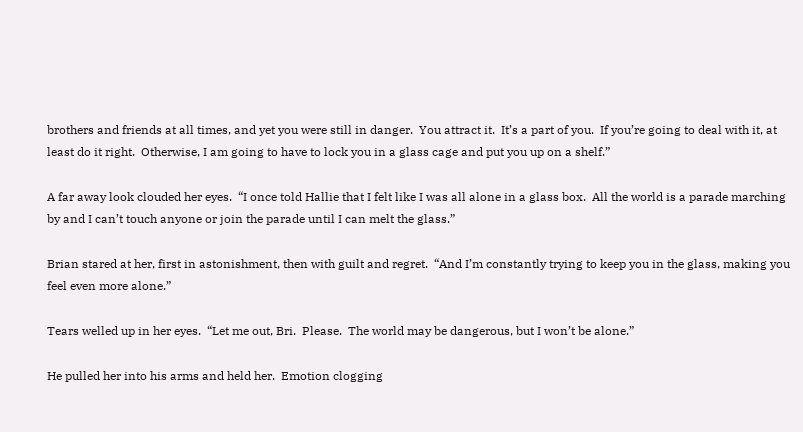brothers and friends at all times, and yet you were still in danger.  You attract it.  It’s a part of you.  If you’re going to deal with it, at least do it right.  Otherwise, I am going to have to lock you in a glass cage and put you up on a shelf.”

A far away look clouded her eyes.  “I once told Hallie that I felt like I was all alone in a glass box.  All the world is a parade marching by and I can’t touch anyone or join the parade until I can melt the glass.”

Brian stared at her, first in astonishment, then with guilt and regret.  “And I’m constantly trying to keep you in the glass, making you feel even more alone.”

Tears welled up in her eyes.  “Let me out, Bri.  Please.  The world may be dangerous, but I won’t be alone.”

He pulled her into his arms and held her.  Emotion clogging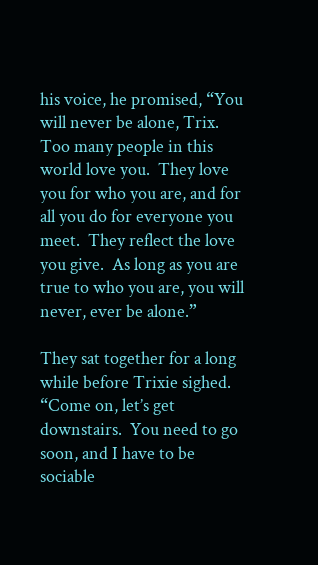his voice, he promised, “You will never be alone, Trix.  Too many people in this world love you.  They love you for who you are, and for all you do for everyone you meet.  They reflect the love you give.  As long as you are true to who you are, you will never, ever be alone.”

They sat together for a long while before Trixie sighed.  “Come on, let’s get downstairs.  You need to go soon, and I have to be sociable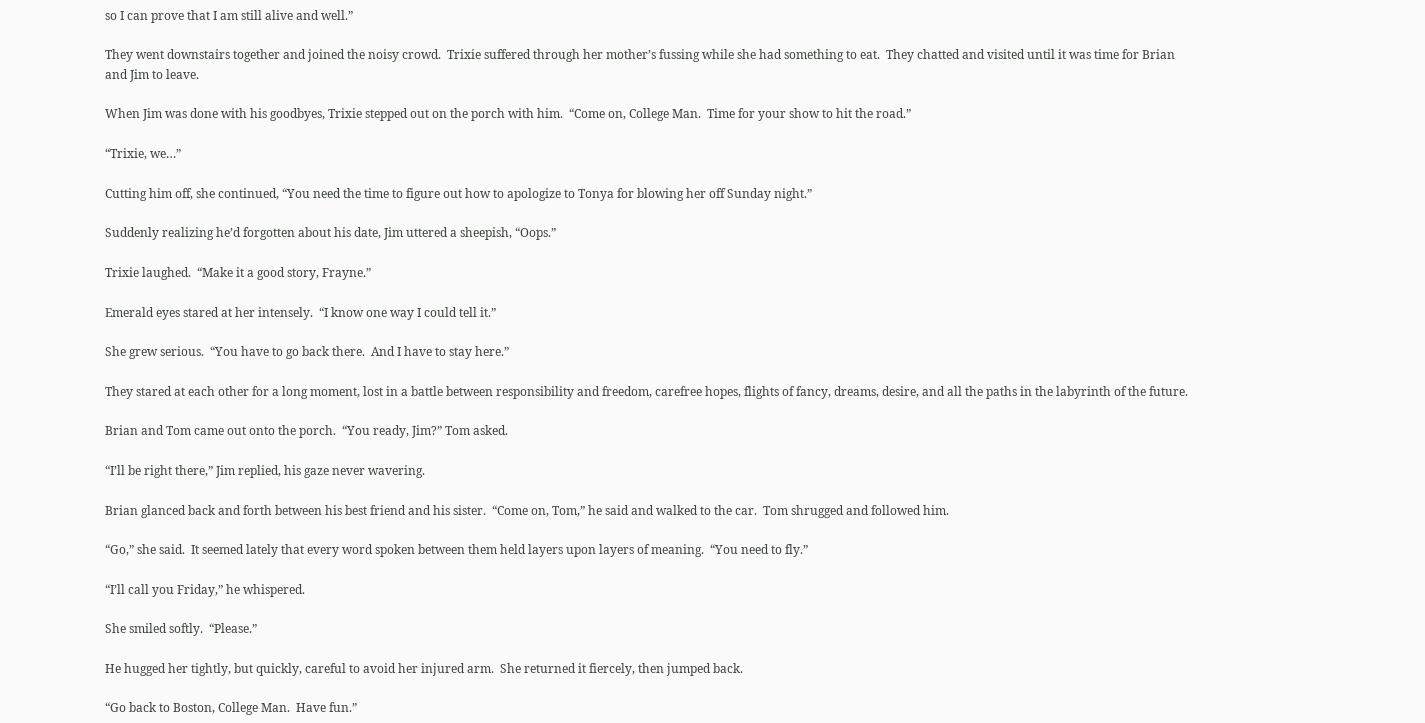so I can prove that I am still alive and well.”

They went downstairs together and joined the noisy crowd.  Trixie suffered through her mother’s fussing while she had something to eat.  They chatted and visited until it was time for Brian and Jim to leave.

When Jim was done with his goodbyes, Trixie stepped out on the porch with him.  “Come on, College Man.  Time for your show to hit the road.”

“Trixie, we…”

Cutting him off, she continued, “You need the time to figure out how to apologize to Tonya for blowing her off Sunday night.”

Suddenly realizing he’d forgotten about his date, Jim uttered a sheepish, “Oops.”

Trixie laughed.  “Make it a good story, Frayne.”

Emerald eyes stared at her intensely.  “I know one way I could tell it.”

She grew serious.  “You have to go back there.  And I have to stay here.”

They stared at each other for a long moment, lost in a battle between responsibility and freedom, carefree hopes, flights of fancy, dreams, desire, and all the paths in the labyrinth of the future.

Brian and Tom came out onto the porch.  “You ready, Jim?” Tom asked.

“I’ll be right there,” Jim replied, his gaze never wavering.

Brian glanced back and forth between his best friend and his sister.  “Come on, Tom,” he said and walked to the car.  Tom shrugged and followed him.

“Go,” she said.  It seemed lately that every word spoken between them held layers upon layers of meaning.  “You need to fly.”

“I’ll call you Friday,” he whispered.

She smiled softly.  “Please.”

He hugged her tightly, but quickly, careful to avoid her injured arm.  She returned it fiercely, then jumped back.

“Go back to Boston, College Man.  Have fun.”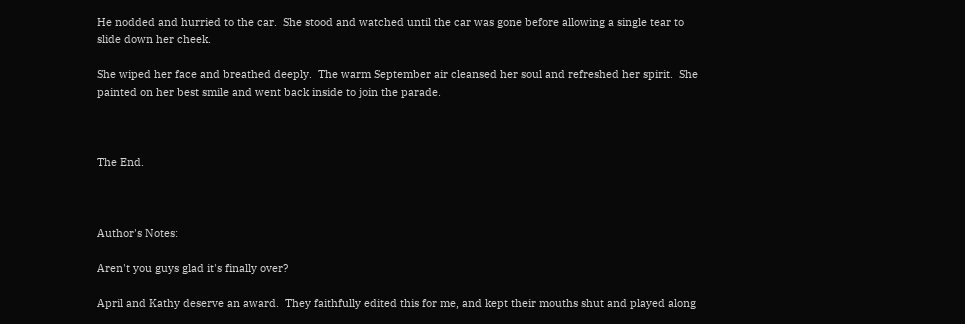He nodded and hurried to the car.  She stood and watched until the car was gone before allowing a single tear to slide down her cheek.

She wiped her face and breathed deeply.  The warm September air cleansed her soul and refreshed her spirit.  She painted on her best smile and went back inside to join the parade.



The End.



Author's Notes:

Aren't you guys glad it's finally over?

April and Kathy deserve an award.  They faithfully edited this for me, and kept their mouths shut and played along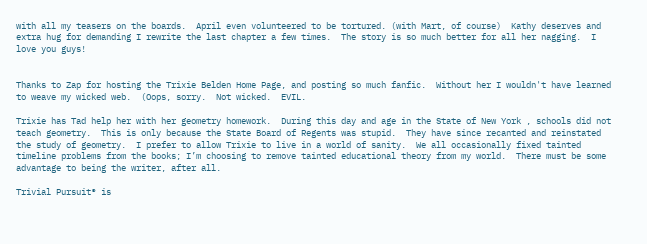with all my teasers on the boards.  April even volunteered to be tortured. (with Mart, of course)  Kathy deserves and extra hug for demanding I rewrite the last chapter a few times.  The story is so much better for all her nagging.  I love you guys!


Thanks to Zap for hosting the Trixie Belden Home Page, and posting so much fanfic.  Without her I wouldn't have learned to weave my wicked web.  (Oops, sorry.  Not wicked.  EVIL.

Trixie has Tad help her with her geometry homework.  During this day and age in the State of New York , schools did not teach geometry.  This is only because the State Board of Regents was stupid.  They have since recanted and reinstated the study of geometry.  I prefer to allow Trixie to live in a world of sanity.  We all occasionally fixed tainted timeline problems from the books; I’m choosing to remove tainted educational theory from my world.  There must be some advantage to being the writer, after all.

Trivial Pursuit® is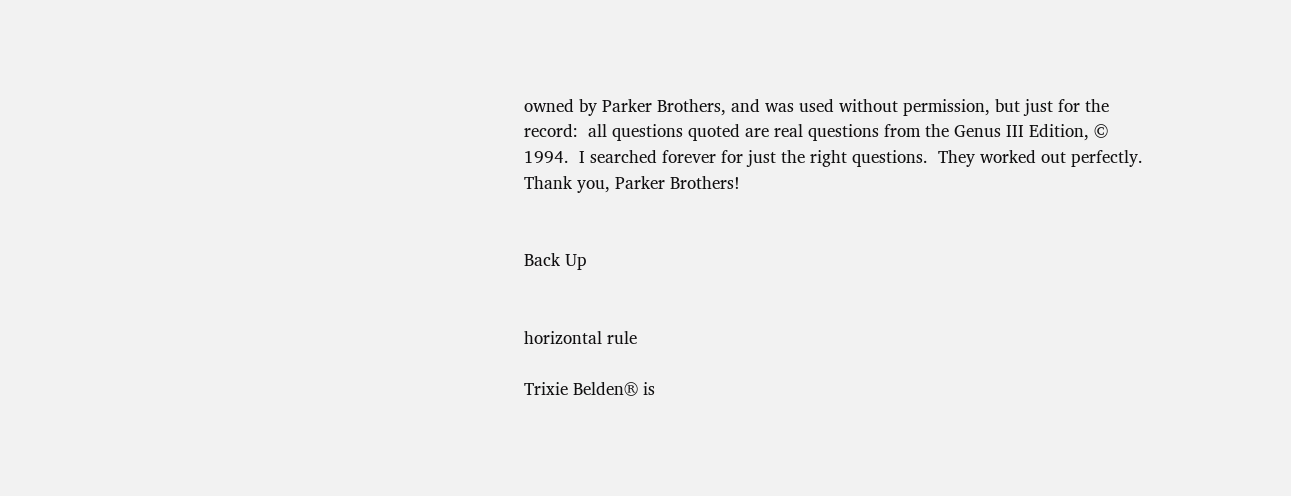owned by Parker Brothers, and was used without permission, but just for the record:  all questions quoted are real questions from the Genus III Edition, © 1994.  I searched forever for just the right questions.  They worked out perfectly. Thank you, Parker Brothers!


Back Up


horizontal rule

Trixie Belden® is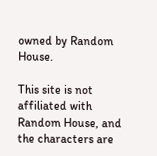owned by Random House.

This site is not affiliated with Random House, and the characters are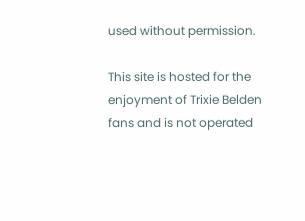used without permission.

This site is hosted for the enjoyment of Trixie Belden fans and is not operated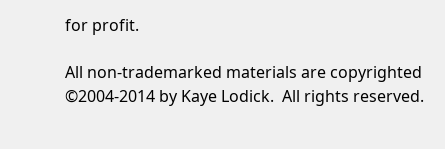for profit.

All non-trademarked materials are copyrighted ©2004-2014 by Kaye Lodick.  All rights reserved.